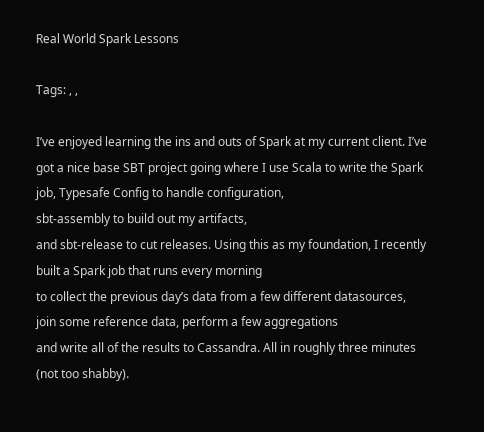Real World Spark Lessons

Tags: , ,

I’ve enjoyed learning the ins and outs of Spark at my current client. I’ve got a nice base SBT project going where I use Scala to write the Spark job, Typesafe Config to handle configuration,
sbt-assembly to build out my artifacts,
and sbt-release to cut releases. Using this as my foundation, I recently built a Spark job that runs every morning
to collect the previous day’s data from a few different datasources, join some reference data, perform a few aggregations
and write all of the results to Cassandra. All in roughly three minutes (not too shabby).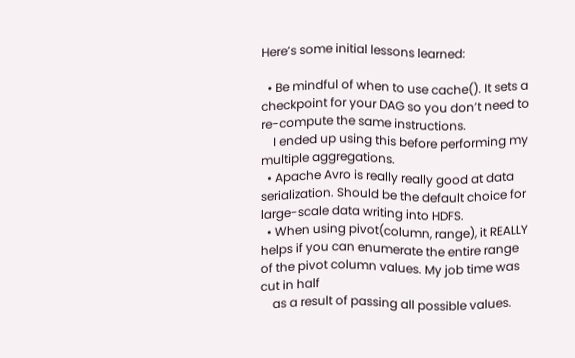Here’s some initial lessons learned:

  • Be mindful of when to use cache(). It sets a checkpoint for your DAG so you don’t need to re-compute the same instructions.
    I ended up using this before performing my multiple aggregations.
  • Apache Avro is really really good at data serialization. Should be the default choice for large-scale data writing into HDFS.
  • When using pivot(column, range), it REALLY helps if you can enumerate the entire range of the pivot column values. My job time was cut in half
    as a result of passing all possible values.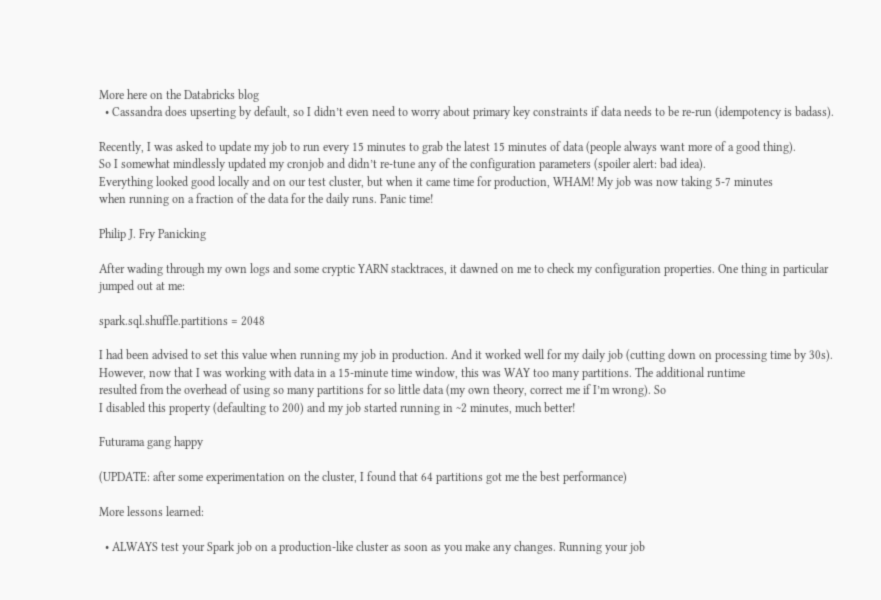More here on the Databricks blog
  • Cassandra does upserting by default, so I didn’t even need to worry about primary key constraints if data needs to be re-run (idempotency is badass).

Recently, I was asked to update my job to run every 15 minutes to grab the latest 15 minutes of data (people always want more of a good thing).
So I somewhat mindlessly updated my cronjob and didn’t re-tune any of the configuration parameters (spoiler alert: bad idea).
Everything looked good locally and on our test cluster, but when it came time for production, WHAM! My job was now taking 5-7 minutes
when running on a fraction of the data for the daily runs. Panic time!

Philip J. Fry Panicking

After wading through my own logs and some cryptic YARN stacktraces, it dawned on me to check my configuration properties. One thing in particular jumped out at me:

spark.sql.shuffle.partitions = 2048

I had been advised to set this value when running my job in production. And it worked well for my daily job (cutting down on processing time by 30s).
However, now that I was working with data in a 15-minute time window, this was WAY too many partitions. The additional runtime
resulted from the overhead of using so many partitions for so little data (my own theory, correct me if I’m wrong). So
I disabled this property (defaulting to 200) and my job started running in ~2 minutes, much better!

Futurama gang happy

(UPDATE: after some experimentation on the cluster, I found that 64 partitions got me the best performance)

More lessons learned:

  • ALWAYS test your Spark job on a production-like cluster as soon as you make any changes. Running your job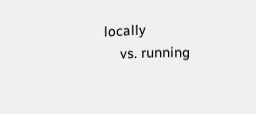locally
    vs. running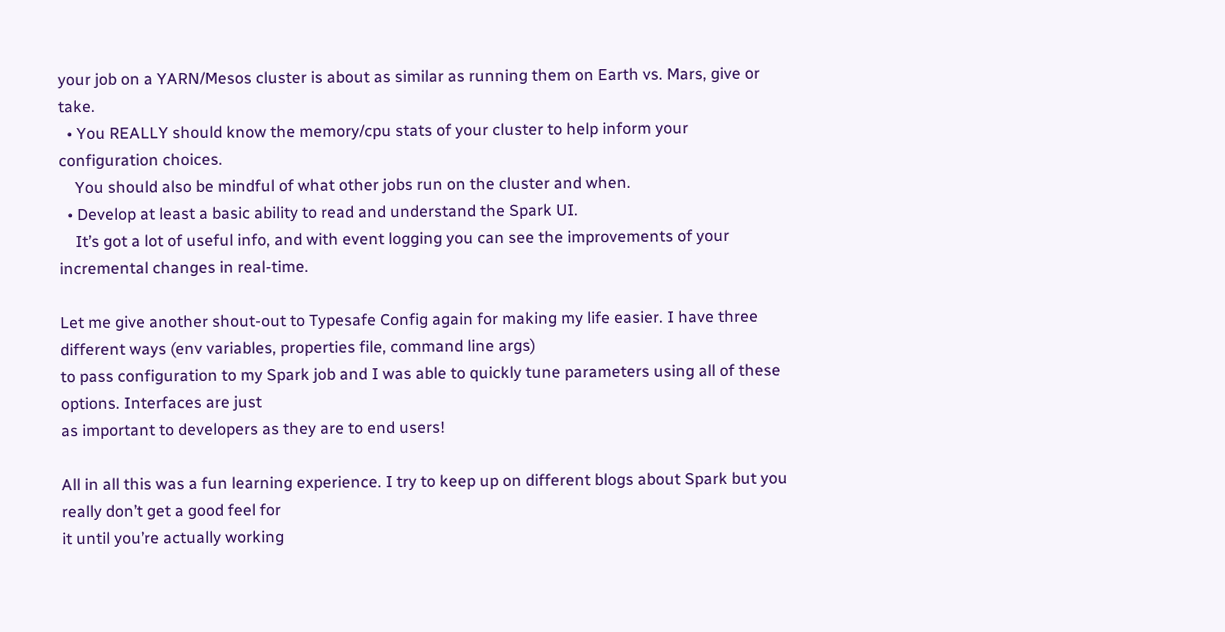your job on a YARN/Mesos cluster is about as similar as running them on Earth vs. Mars, give or take.
  • You REALLY should know the memory/cpu stats of your cluster to help inform your configuration choices.
    You should also be mindful of what other jobs run on the cluster and when.
  • Develop at least a basic ability to read and understand the Spark UI.
    It’s got a lot of useful info, and with event logging you can see the improvements of your incremental changes in real-time.

Let me give another shout-out to Typesafe Config again for making my life easier. I have three different ways (env variables, properties file, command line args)
to pass configuration to my Spark job and I was able to quickly tune parameters using all of these options. Interfaces are just
as important to developers as they are to end users!

All in all this was a fun learning experience. I try to keep up on different blogs about Spark but you really don’t get a good feel for
it until you’re actually working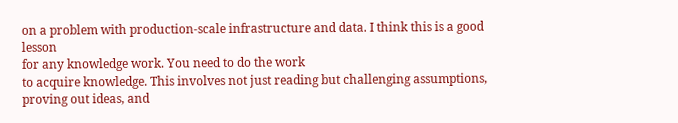on a problem with production-scale infrastructure and data. I think this is a good lesson
for any knowledge work. You need to do the work
to acquire knowledge. This involves not just reading but challenging assumptions, proving out ideas, and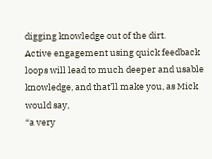digging knowledge out of the dirt.
Active engagement using quick feedback loops will lead to much deeper and usable knowledge, and that’ll make you, as Mick would say,
“a very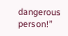dangerous person!”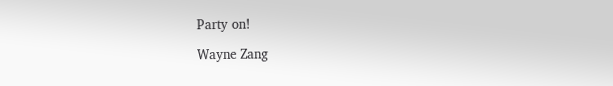Party on!

Wayne Zang